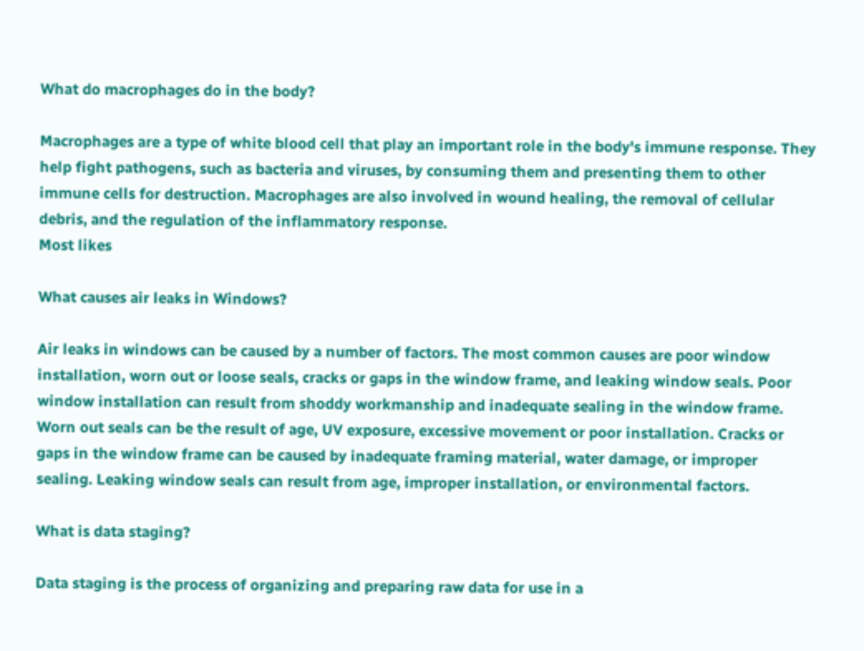What do macrophages do in the body?

Macrophages are a type of white blood cell that play an important role in the body's immune response. They help fight pathogens, such as bacteria and viruses, by consuming them and presenting them to other immune cells for destruction. Macrophages are also involved in wound healing, the removal of cellular debris, and the regulation of the inflammatory response.
Most likes

What causes air leaks in Windows?

Air leaks in windows can be caused by a number of factors. The most common causes are poor window installation, worn out or loose seals, cracks or gaps in the window frame, and leaking window seals. Poor window installation can result from shoddy workmanship and inadequate sealing in the window frame. Worn out seals can be the result of age, UV exposure, excessive movement or poor installation. Cracks or gaps in the window frame can be caused by inadequate framing material, water damage, or improper sealing. Leaking window seals can result from age, improper installation, or environmental factors.

What is data staging?

Data staging is the process of organizing and preparing raw data for use in a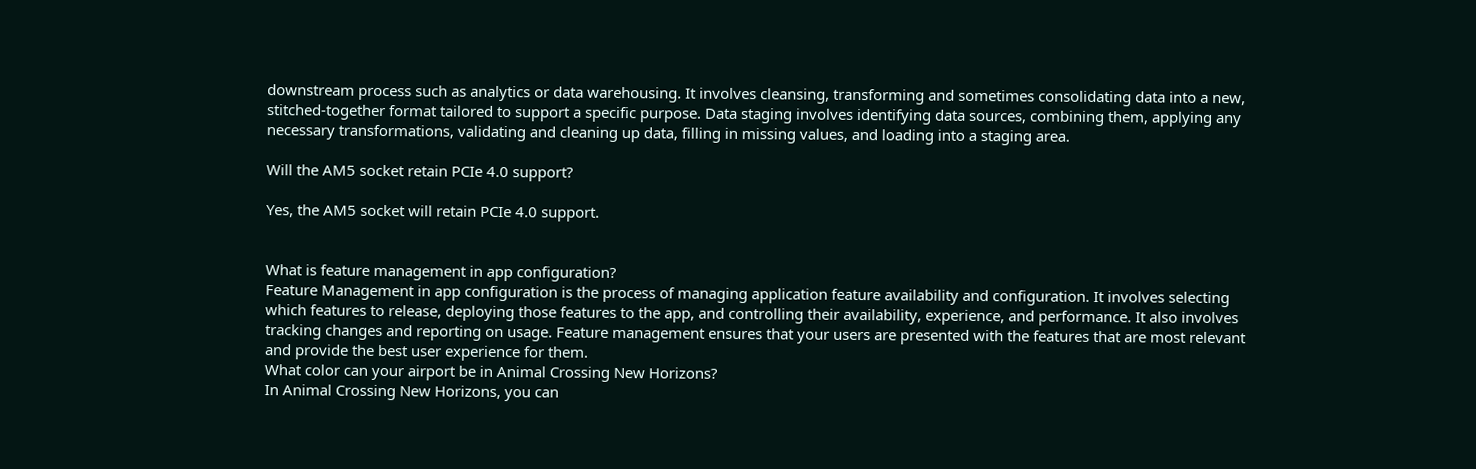downstream process such as analytics or data warehousing. It involves cleansing, transforming and sometimes consolidating data into a new, stitched-together format tailored to support a specific purpose. Data staging involves identifying data sources, combining them, applying any necessary transformations, validating and cleaning up data, filling in missing values, and loading into a staging area.

Will the AM5 socket retain PCIe 4.0 support?

Yes, the AM5 socket will retain PCIe 4.0 support.


What is feature management in app configuration?
Feature Management in app configuration is the process of managing application feature availability and configuration. It involves selecting which features to release, deploying those features to the app, and controlling their availability, experience, and performance. It also involves tracking changes and reporting on usage. Feature management ensures that your users are presented with the features that are most relevant and provide the best user experience for them.
What color can your airport be in Animal Crossing New Horizons?
In Animal Crossing New Horizons, you can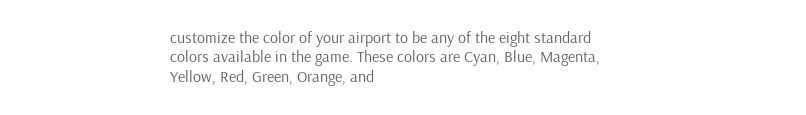customize the color of your airport to be any of the eight standard colors available in the game. These colors are Cyan, Blue, Magenta, Yellow, Red, Green, Orange, and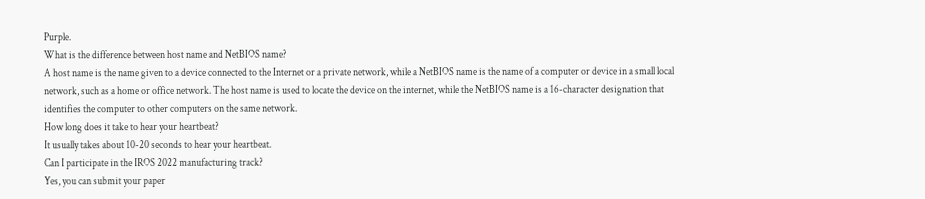Purple.
What is the difference between host name and NetBIOS name?
A host name is the name given to a device connected to the Internet or a private network, while a NetBIOS name is the name of a computer or device in a small local network, such as a home or office network. The host name is used to locate the device on the internet, while the NetBIOS name is a 16-character designation that identifies the computer to other computers on the same network.
How long does it take to hear your heartbeat?
It usually takes about 10-20 seconds to hear your heartbeat.
Can I participate in the IROS 2022 manufacturing track?
Yes, you can submit your paper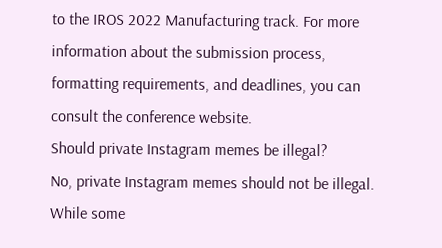to the IROS 2022 Manufacturing track. For more information about the submission process, formatting requirements, and deadlines, you can consult the conference website.
Should private Instagram memes be illegal?
No, private Instagram memes should not be illegal. While some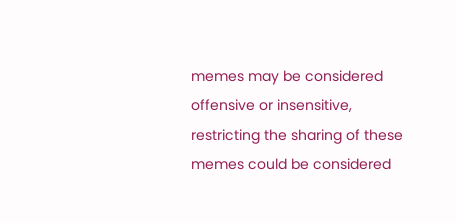memes may be considered offensive or insensitive, restricting the sharing of these memes could be considered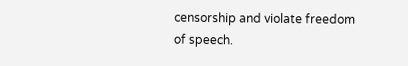censorship and violate freedom of speech.